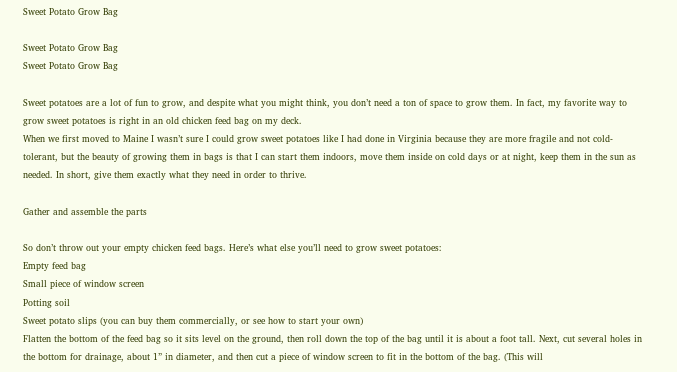Sweet Potato Grow Bag

Sweet Potato Grow Bag
Sweet Potato Grow Bag

Sweet potatoes are a lot of fun to grow, and despite what you might think, you don’t need a ton of space to grow them. In fact, my favorite way to grow sweet potatoes is right in an old chicken feed bag on my deck.
When we first moved to Maine I wasn’t sure I could grow sweet potatoes like I had done in Virginia because they are more fragile and not cold- tolerant, but the beauty of growing them in bags is that I can start them indoors, move them inside on cold days or at night, keep them in the sun as needed. In short, give them exactly what they need in order to thrive.

Gather and assemble the parts

So don’t throw out your empty chicken feed bags. Here’s what else you’ll need to grow sweet potatoes:
Empty feed bag
Small piece of window screen
Potting soil
Sweet potato slips (you can buy them commercially, or see how to start your own)
Flatten the bottom of the feed bag so it sits level on the ground, then roll down the top of the bag until it is about a foot tall. Next, cut several holes in the bottom for drainage, about 1” in diameter, and then cut a piece of window screen to fit in the bottom of the bag. (This will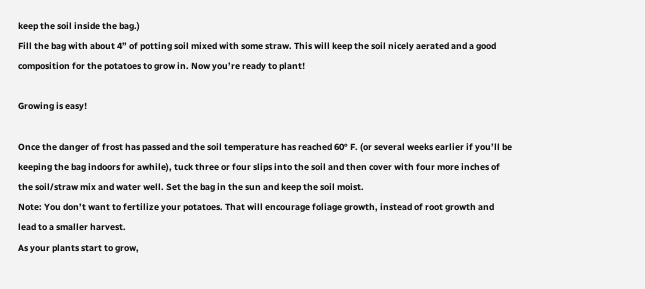keep the soil inside the bag.)
Fill the bag with about 4” of potting soil mixed with some straw. This will keep the soil nicely aerated and a good composition for the potatoes to grow in. Now you’re ready to plant!

Growing is easy!

Once the danger of frost has passed and the soil temperature has reached 60° F. (or several weeks earlier if you’ll be keeping the bag indoors for awhile), tuck three or four slips into the soil and then cover with four more inches of the soil/straw mix and water well. Set the bag in the sun and keep the soil moist.
Note: You don’t want to fertilize your potatoes. That will encourage foliage growth, instead of root growth and lead to a smaller harvest.
As your plants start to grow,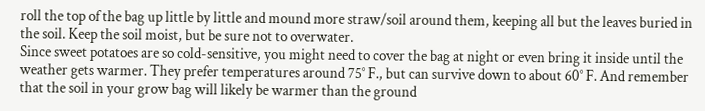roll the top of the bag up little by little and mound more straw/soil around them, keeping all but the leaves buried in the soil. Keep the soil moist, but be sure not to overwater.
Since sweet potatoes are so cold-sensitive, you might need to cover the bag at night or even bring it inside until the weather gets warmer. They prefer temperatures around 75° F., but can survive down to about 60° F. And remember that the soil in your grow bag will likely be warmer than the ground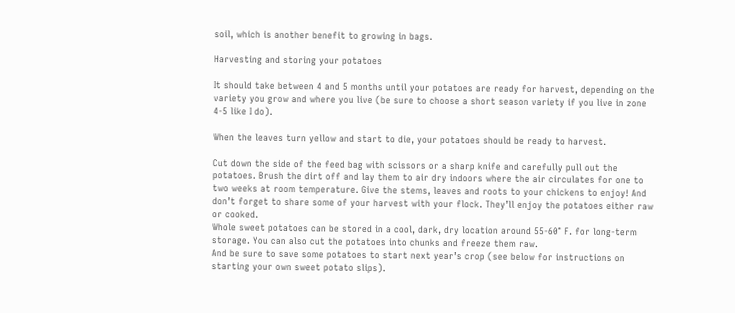soil, which is another benefit to growing in bags.

Harvesting and storing your potatoes

It should take between 4 and 5 months until your potatoes are ready for harvest, depending on the variety you grow and where you live (be sure to choose a short season variety if you live in zone 4-5 like I do).

When the leaves turn yellow and start to die, your potatoes should be ready to harvest.

Cut down the side of the feed bag with scissors or a sharp knife and carefully pull out the potatoes. Brush the dirt off and lay them to air dry indoors where the air circulates for one to two weeks at room temperature. Give the stems, leaves and roots to your chickens to enjoy! And don’t forget to share some of your harvest with your flock. They’ll enjoy the potatoes either raw or cooked.
Whole sweet potatoes can be stored in a cool, dark, dry location around 55-60° F. for long-term storage. You can also cut the potatoes into chunks and freeze them raw.
And be sure to save some potatoes to start next year’s crop (see below for instructions on starting your own sweet potato slips).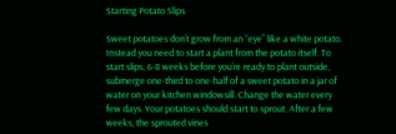Starting Potato Slips

Sweet potatoes don’t grow from an “eye” like a white potato. Instead you need to start a plant from the potato itself. To start slips, 6-8 weeks before you’re ready to plant outside, submerge one-third to one-half of a sweet potato in a jar of water on your kitchen windowsill. Change the water every few days. Your potatoes should start to sprout. After a few weeks, the sprouted vines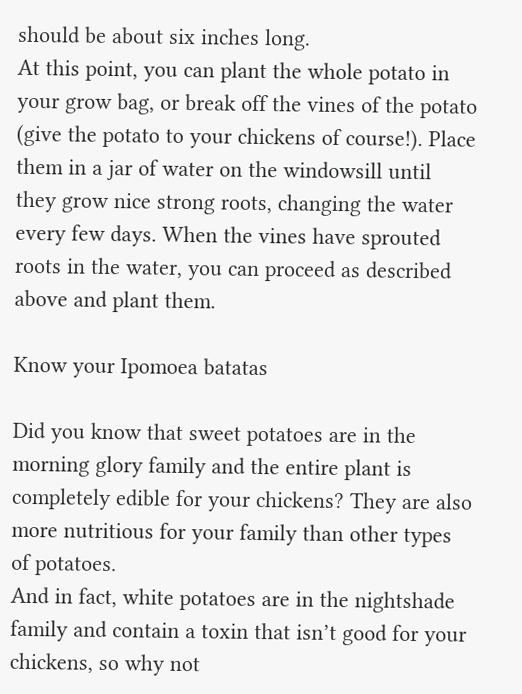should be about six inches long.
At this point, you can plant the whole potato in your grow bag, or break off the vines of the potato (give the potato to your chickens of course!). Place them in a jar of water on the windowsill until they grow nice strong roots, changing the water every few days. When the vines have sprouted roots in the water, you can proceed as described above and plant them.

Know your Ipomoea batatas

Did you know that sweet potatoes are in the morning glory family and the entire plant is completely edible for your chickens? They are also more nutritious for your family than other types of potatoes.
And in fact, white potatoes are in the nightshade family and contain a toxin that isn’t good for your chickens, so why not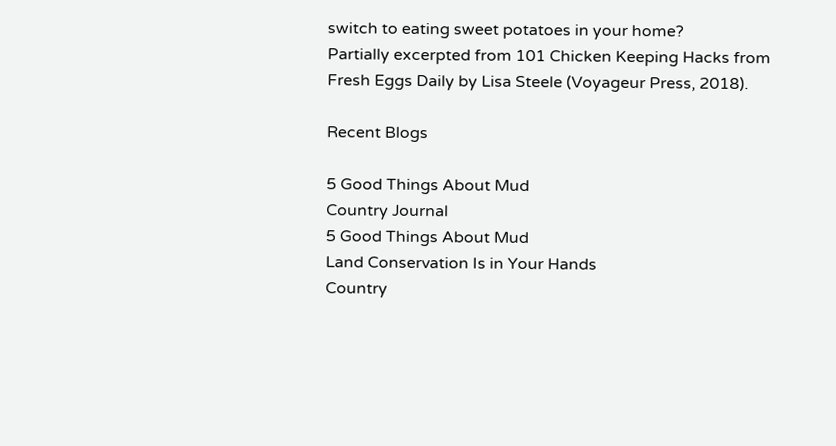switch to eating sweet potatoes in your home?
Partially excerpted from 101 Chicken Keeping Hacks from Fresh Eggs Daily by Lisa Steele (Voyageur Press, 2018).

Recent Blogs

5 Good Things About Mud
Country Journal
5 Good Things About Mud
Land Conservation Is in Your Hands
Country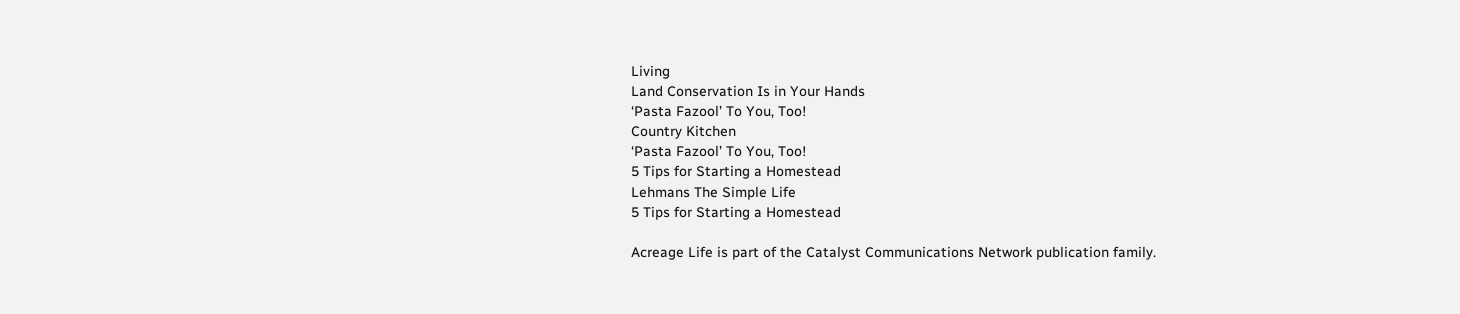Living
Land Conservation Is in Your Hands
‘Pasta Fazool’ To You, Too!
Country Kitchen
‘Pasta Fazool’ To You, Too!
5 Tips for Starting a Homestead
Lehmans The Simple Life
5 Tips for Starting a Homestead

Acreage Life is part of the Catalyst Communications Network publication family.